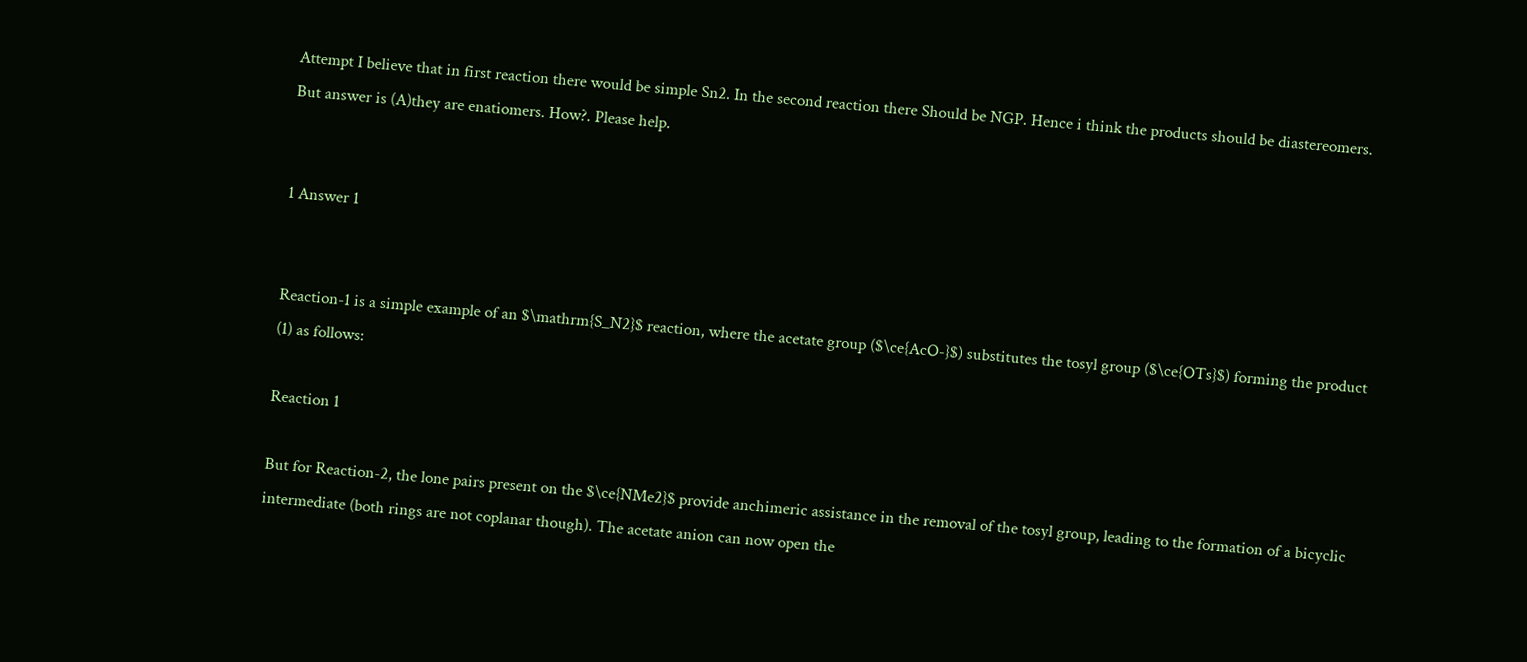Attempt I believe that in first reaction there would be simple Sn2. In the second reaction there Should be NGP. Hence i think the products should be diastereomers. But answer is (A)they are enatiomers. How?. Please help.


1 Answer 1


Reaction-1 is a simple example of an $\mathrm{S_N2}$ reaction, where the acetate group ($\ce{AcO-}$) substitutes the tosyl group ($\ce{OTs}$) forming the product (1) as follows:

Reaction 1

But for Reaction-2, the lone pairs present on the $\ce{NMe2}$ provide anchimeric assistance in the removal of the tosyl group, leading to the formation of a bicyclic intermediate (both rings are not coplanar though). The acetate anion can now open the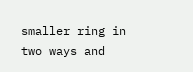smaller ring in two ways and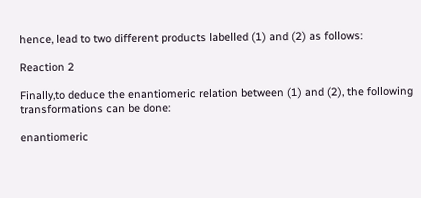hence, lead to two different products labelled (1) and (2) as follows:

Reaction 2

Finally,to deduce the enantiomeric relation between (1) and (2), the following transformations can be done:

enantiomeric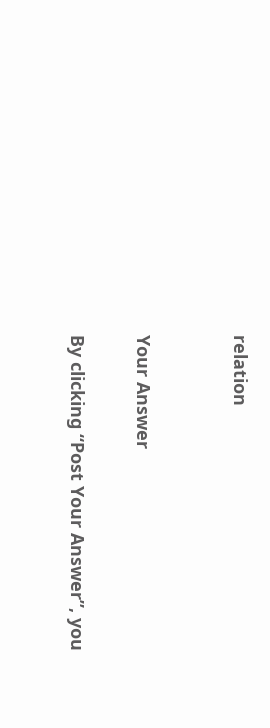relation


Your Answer

By clicking “Post Your Answer”, you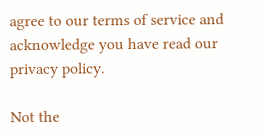agree to our terms of service and acknowledge you have read our privacy policy.

Not the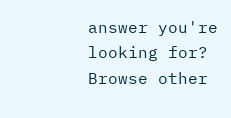answer you're looking for? Browse other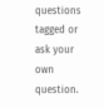questions tagged or ask your own question.